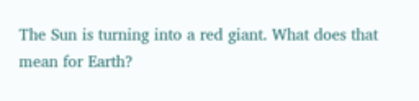The Sun is turning into a red giant. What does that mean for Earth?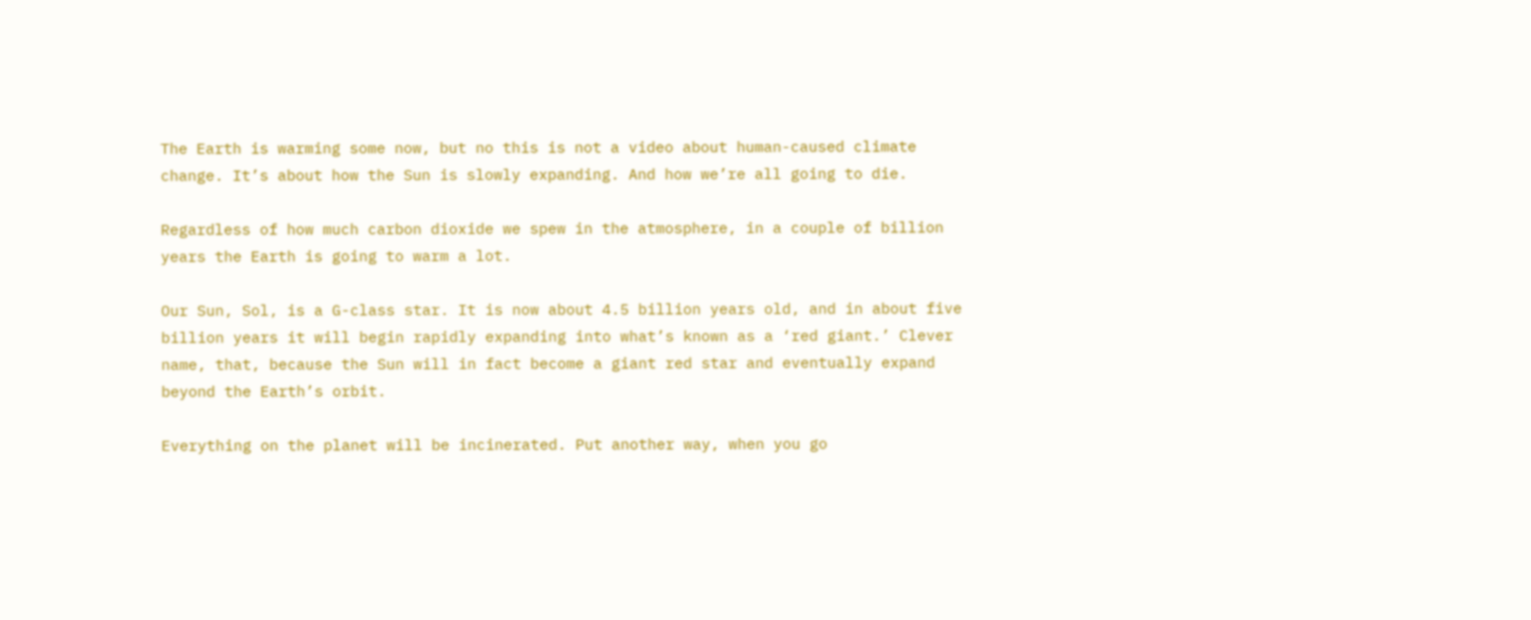The Earth is warming some now, but no this is not a video about human-caused climate change. It’s about how the Sun is slowly expanding. And how we’re all going to die.

Regardless of how much carbon dioxide we spew in the atmosphere, in a couple of billion years the Earth is going to warm a lot.

Our Sun, Sol, is a G-class star. It is now about 4.5 billion years old, and in about five billion years it will begin rapidly expanding into what’s known as a ‘red giant.’ Clever name, that, because the Sun will in fact become a giant red star and eventually expand beyond the Earth’s orbit.

Everything on the planet will be incinerated. Put another way, when you go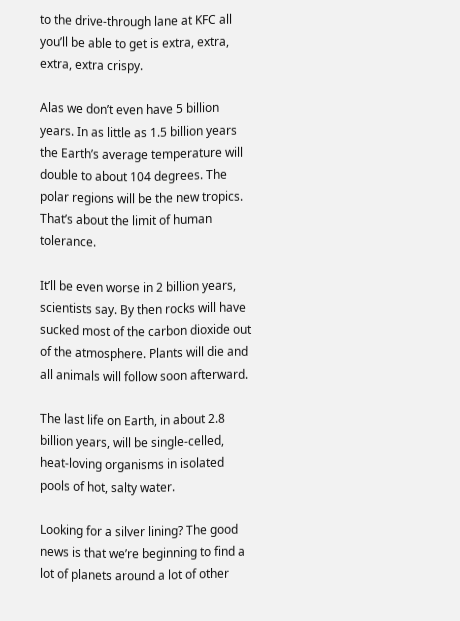to the drive-through lane at KFC all you’ll be able to get is extra, extra, extra, extra crispy.

Alas we don’t even have 5 billion years. In as little as 1.5 billion years the Earth’s average temperature will double to about 104 degrees. The polar regions will be the new tropics. That’s about the limit of human tolerance.

It’ll be even worse in 2 billion years, scientists say. By then rocks will have sucked most of the carbon dioxide out of the atmosphere. Plants will die and all animals will follow soon afterward.

The last life on Earth, in about 2.8 billion years, will be single-celled, heat-loving organisms in isolated pools of hot, salty water.

Looking for a silver lining? The good news is that we’re beginning to find a lot of planets around a lot of other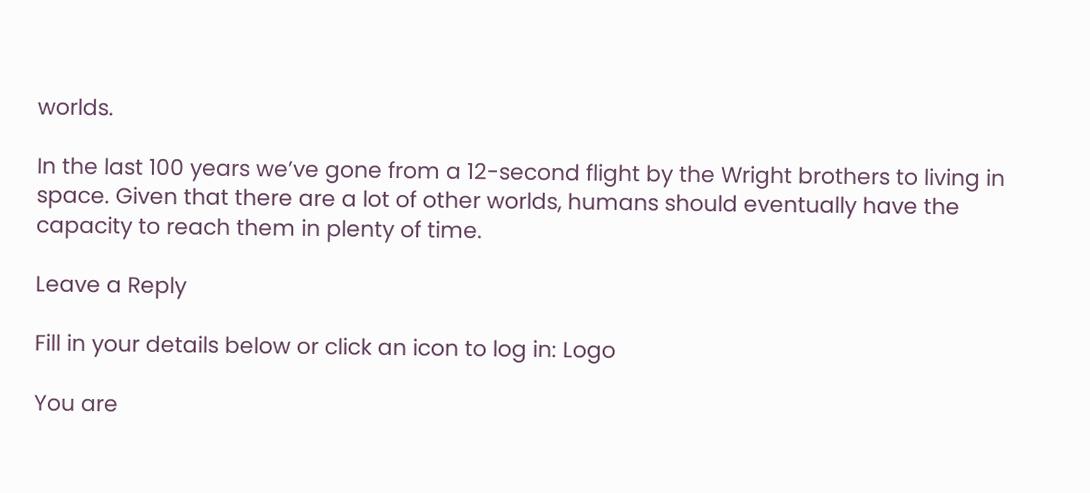worlds.

In the last 100 years we’ve gone from a 12-second flight by the Wright brothers to living in space. Given that there are a lot of other worlds, humans should eventually have the capacity to reach them in plenty of time.

Leave a Reply

Fill in your details below or click an icon to log in: Logo

You are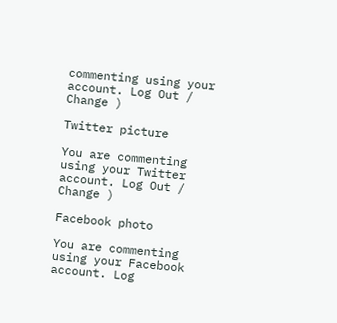commenting using your account. Log Out / Change )

Twitter picture

You are commenting using your Twitter account. Log Out / Change )

Facebook photo

You are commenting using your Facebook account. Log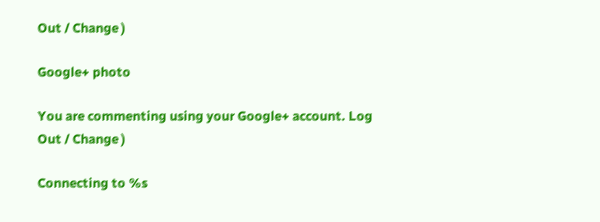Out / Change )

Google+ photo

You are commenting using your Google+ account. Log Out / Change )

Connecting to %s